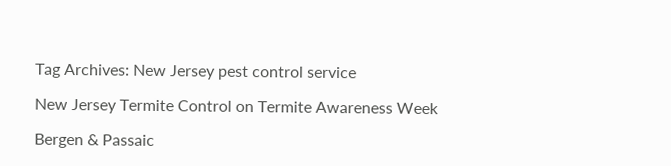Tag Archives: New Jersey pest control service

New Jersey Termite Control on Termite Awareness Week

Bergen & Passaic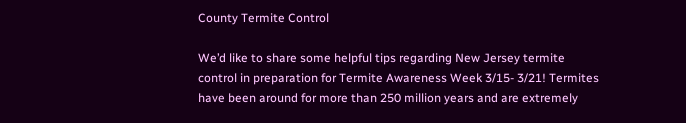County Termite Control

We’d like to share some helpful tips regarding New Jersey termite control in preparation for Termite Awareness Week 3/15- 3/21! Termites have been around for more than 250 million years and are extremely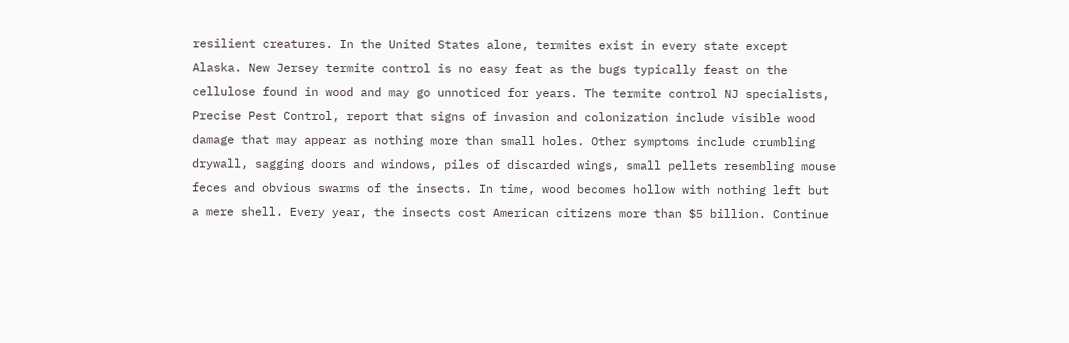resilient creatures. In the United States alone, termites exist in every state except Alaska. New Jersey termite control is no easy feat as the bugs typically feast on the cellulose found in wood and may go unnoticed for years. The termite control NJ specialists, Precise Pest Control, report that signs of invasion and colonization include visible wood damage that may appear as nothing more than small holes. Other symptoms include crumbling drywall, sagging doors and windows, piles of discarded wings, small pellets resembling mouse feces and obvious swarms of the insects. In time, wood becomes hollow with nothing left but a mere shell. Every year, the insects cost American citizens more than $5 billion. Continue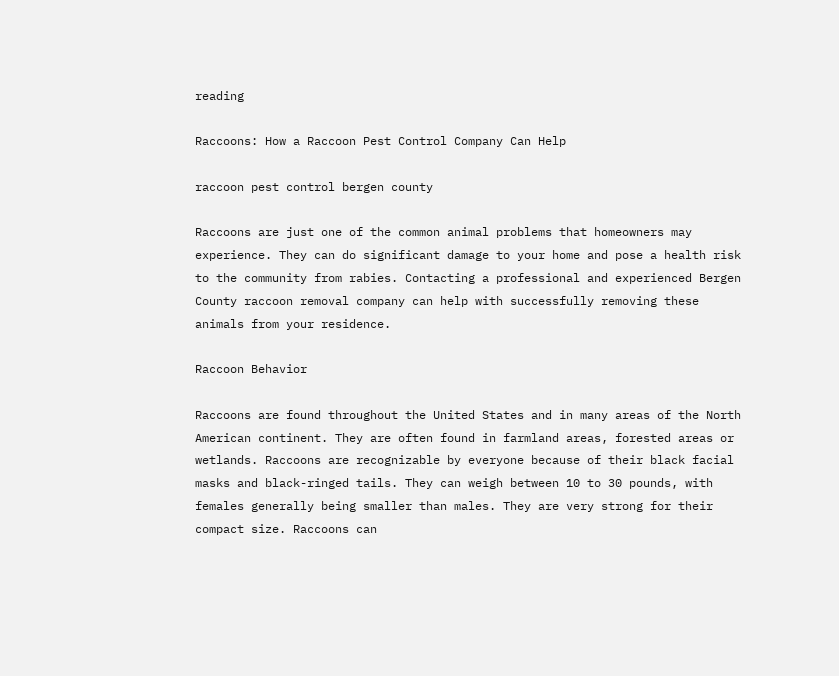reading

Raccoons: How a Raccoon Pest Control Company Can Help

raccoon pest control bergen county

Raccoons are just one of the common animal problems that homeowners may experience. They can do significant damage to your home and pose a health risk to the community from rabies. Contacting a professional and experienced Bergen County raccoon removal company can help with successfully removing these animals from your residence.

Raccoon Behavior

Raccoons are found throughout the United States and in many areas of the North American continent. They are often found in farmland areas, forested areas or wetlands. Raccoons are recognizable by everyone because of their black facial masks and black-ringed tails. They can weigh between 10 to 30 pounds, with females generally being smaller than males. They are very strong for their compact size. Raccoons can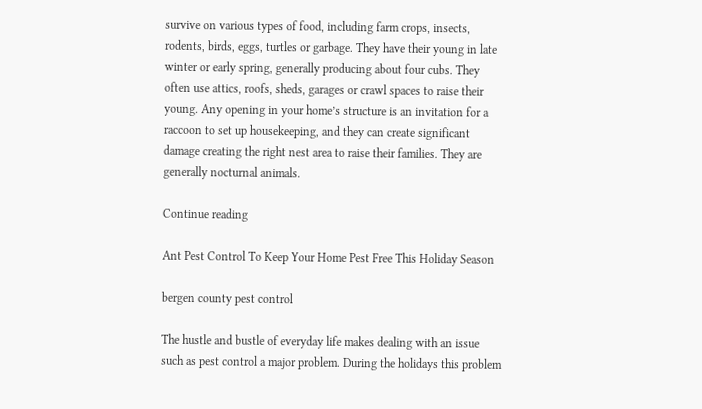survive on various types of food, including farm crops, insects, rodents, birds, eggs, turtles or garbage. They have their young in late winter or early spring, generally producing about four cubs. They often use attics, roofs, sheds, garages or crawl spaces to raise their young. Any opening in your home’s structure is an invitation for a raccoon to set up housekeeping, and they can create significant damage creating the right nest area to raise their families. They are generally nocturnal animals.

Continue reading

Ant Pest Control To Keep Your Home Pest Free This Holiday Season

bergen county pest control

The hustle and bustle of everyday life makes dealing with an issue such as pest control a major problem. During the holidays this problem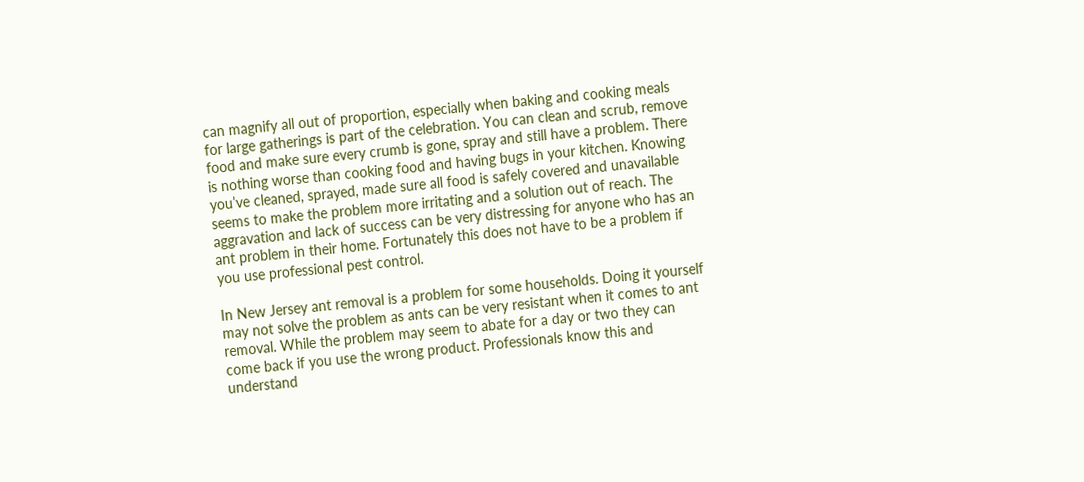can magnify all out of proportion, especially when baking and cooking meals for large gatherings is part of the celebration. You can clean and scrub, remove food and make sure every crumb is gone, spray and still have a problem. There is nothing worse than cooking food and having bugs in your kitchen. Knowing you’ve cleaned, sprayed, made sure all food is safely covered and unavailable seems to make the problem more irritating and a solution out of reach. The aggravation and lack of success can be very distressing for anyone who has an ant problem in their home. Fortunately this does not have to be a problem if you use professional pest control.

In New Jersey ant removal is a problem for some households. Doing it yourself may not solve the problem as ants can be very resistant when it comes to ant removal. While the problem may seem to abate for a day or two they can come back if you use the wrong product. Professionals know this and understand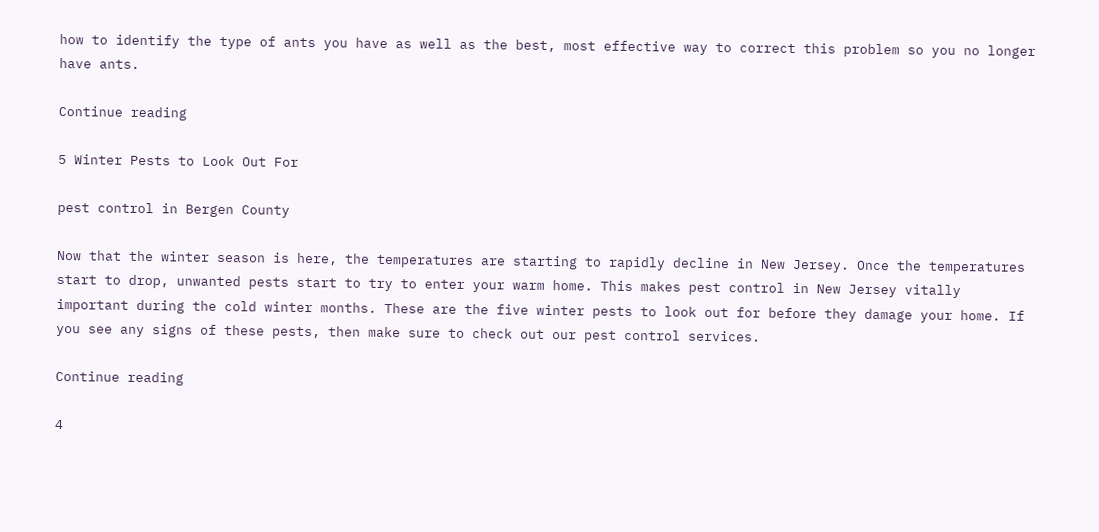how to identify the type of ants you have as well as the best, most effective way to correct this problem so you no longer have ants.

Continue reading

5 Winter Pests to Look Out For

pest control in Bergen County

Now that the winter season is here, the temperatures are starting to rapidly decline in New Jersey. Once the temperatures start to drop, unwanted pests start to try to enter your warm home. This makes pest control in New Jersey vitally important during the cold winter months. These are the five winter pests to look out for before they damage your home. If you see any signs of these pests, then make sure to check out our pest control services.

Continue reading

4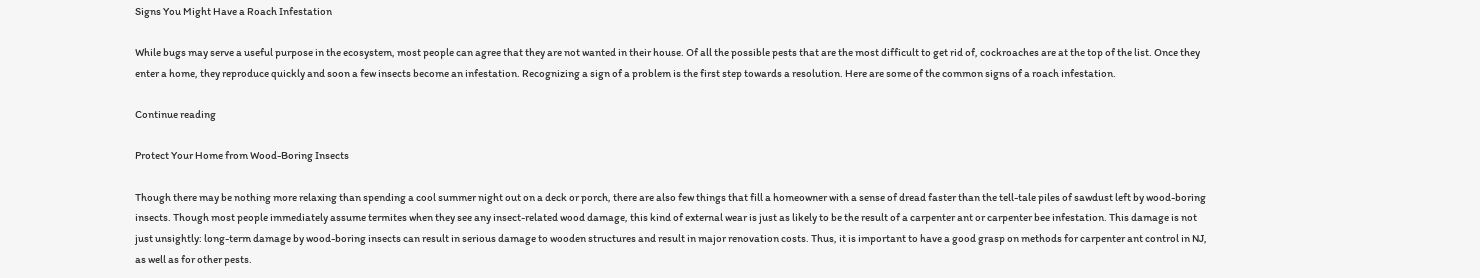Signs You Might Have a Roach Infestation

While bugs may serve a useful purpose in the ecosystem, most people can agree that they are not wanted in their house. Of all the possible pests that are the most difficult to get rid of, cockroaches are at the top of the list. Once they enter a home, they reproduce quickly and soon a few insects become an infestation. Recognizing a sign of a problem is the first step towards a resolution. Here are some of the common signs of a roach infestation.

Continue reading

Protect Your Home from Wood-Boring Insects

Though there may be nothing more relaxing than spending a cool summer night out on a deck or porch, there are also few things that fill a homeowner with a sense of dread faster than the tell-tale piles of sawdust left by wood-boring insects. Though most people immediately assume termites when they see any insect-related wood damage, this kind of external wear is just as likely to be the result of a carpenter ant or carpenter bee infestation. This damage is not just unsightly: long-term damage by wood-boring insects can result in serious damage to wooden structures and result in major renovation costs. Thus, it is important to have a good grasp on methods for carpenter ant control in NJ, as well as for other pests.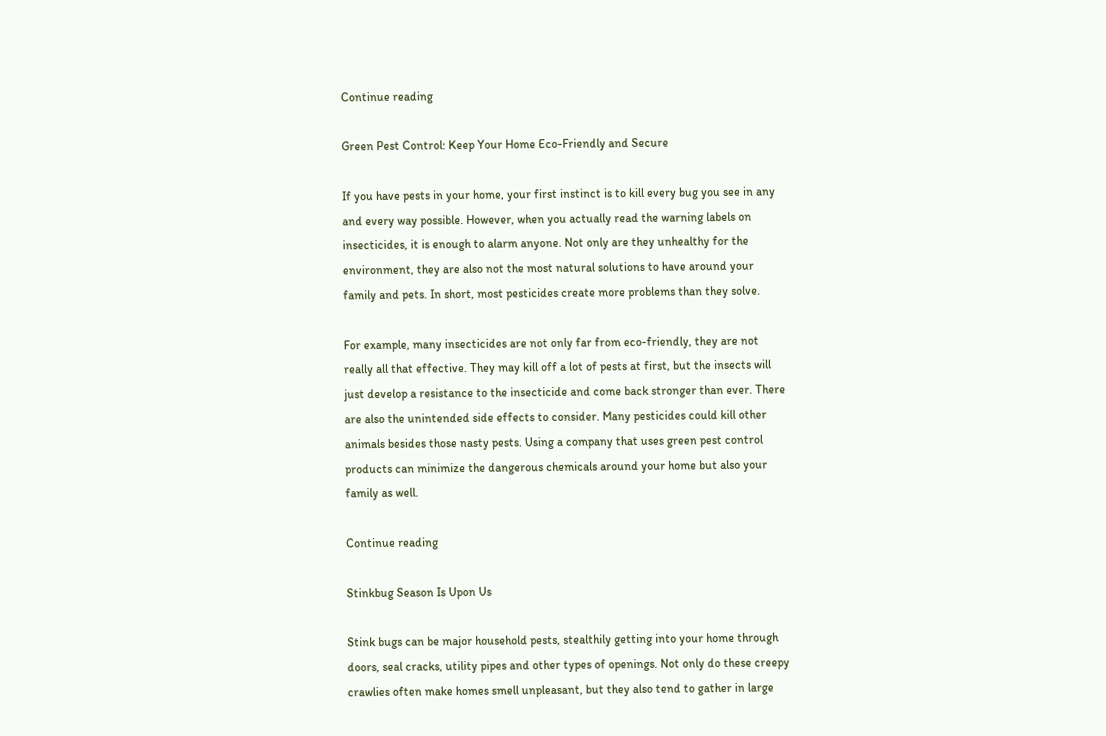Continue reading

Green Pest Control: Keep Your Home Eco-Friendly and Secure

If you have pests in your home, your first instinct is to kill every bug you see in any and every way possible. However, when you actually read the warning labels on insecticides, it is enough to alarm anyone. Not only are they unhealthy for the environment, they are also not the most natural solutions to have around your family and pets. In short, most pesticides create more problems than they solve.

For example, many insecticides are not only far from eco-friendly, they are not really all that effective. They may kill off a lot of pests at first, but the insects will just develop a resistance to the insecticide and come back stronger than ever. There are also the unintended side effects to consider. Many pesticides could kill other animals besides those nasty pests. Using a company that uses green pest control products can minimize the dangerous chemicals around your home but also your family as well.

Continue reading

Stinkbug Season Is Upon Us

Stink bugs can be major household pests, stealthily getting into your home through doors, seal cracks, utility pipes and other types of openings. Not only do these creepy crawlies often make homes smell unpleasant, but they also tend to gather in large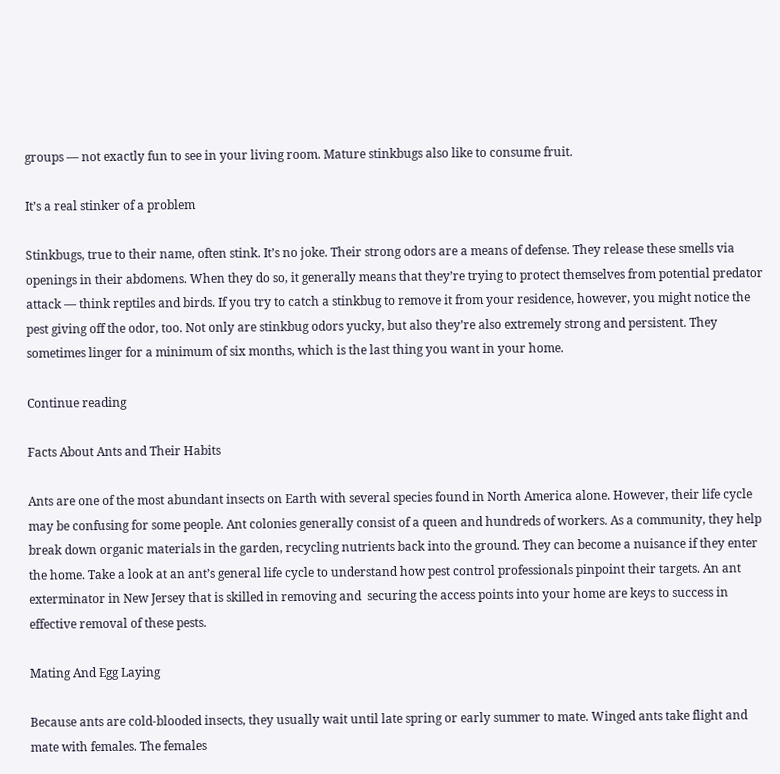groups — not exactly fun to see in your living room. Mature stinkbugs also like to consume fruit.

It’s a real stinker of a problem

Stinkbugs, true to their name, often stink. It’s no joke. Their strong odors are a means of defense. They release these smells via openings in their abdomens. When they do so, it generally means that they’re trying to protect themselves from potential predator attack — think reptiles and birds. If you try to catch a stinkbug to remove it from your residence, however, you might notice the pest giving off the odor, too. Not only are stinkbug odors yucky, but also they’re also extremely strong and persistent. They sometimes linger for a minimum of six months, which is the last thing you want in your home.

Continue reading

Facts About Ants and Their Habits

Ants are one of the most abundant insects on Earth with several species found in North America alone. However, their life cycle may be confusing for some people. Ant colonies generally consist of a queen and hundreds of workers. As a community, they help break down organic materials in the garden, recycling nutrients back into the ground. They can become a nuisance if they enter the home. Take a look at an ant’s general life cycle to understand how pest control professionals pinpoint their targets. An ant exterminator in New Jersey that is skilled in removing and  securing the access points into your home are keys to success in effective removal of these pests.

Mating And Egg Laying

Because ants are cold-blooded insects, they usually wait until late spring or early summer to mate. Winged ants take flight and mate with females. The females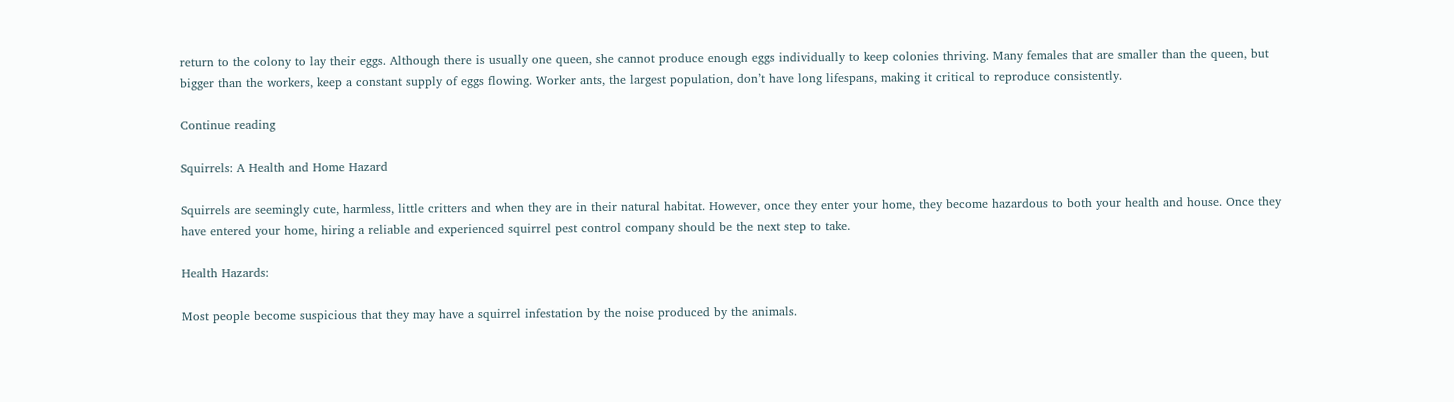return to the colony to lay their eggs. Although there is usually one queen, she cannot produce enough eggs individually to keep colonies thriving. Many females that are smaller than the queen, but bigger than the workers, keep a constant supply of eggs flowing. Worker ants, the largest population, don’t have long lifespans, making it critical to reproduce consistently.

Continue reading

Squirrels: A Health and Home Hazard

Squirrels are seemingly cute, harmless, little critters and when they are in their natural habitat. However, once they enter your home, they become hazardous to both your health and house. Once they have entered your home, hiring a reliable and experienced squirrel pest control company should be the next step to take.

Health Hazards:

Most people become suspicious that they may have a squirrel infestation by the noise produced by the animals.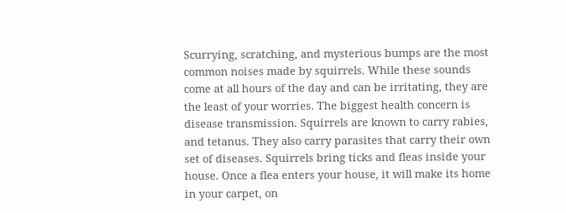Scurrying, scratching, and mysterious bumps are the most common noises made by squirrels. While these sounds come at all hours of the day and can be irritating, they are the least of your worries. The biggest health concern is disease transmission. Squirrels are known to carry rabies, and tetanus. They also carry parasites that carry their own set of diseases. Squirrels bring ticks and fleas inside your house. Once a flea enters your house, it will make its home in your carpet, on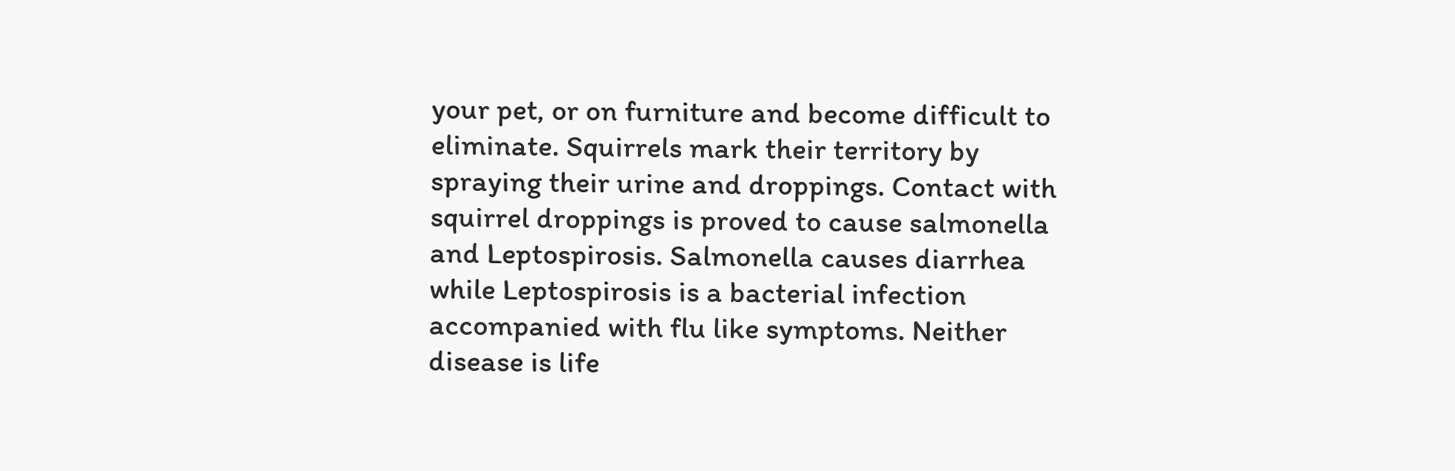your pet, or on furniture and become difficult to eliminate. Squirrels mark their territory by spraying their urine and droppings. Contact with squirrel droppings is proved to cause salmonella and Leptospirosis. Salmonella causes diarrhea while Leptospirosis is a bacterial infection accompanied with flu like symptoms. Neither disease is life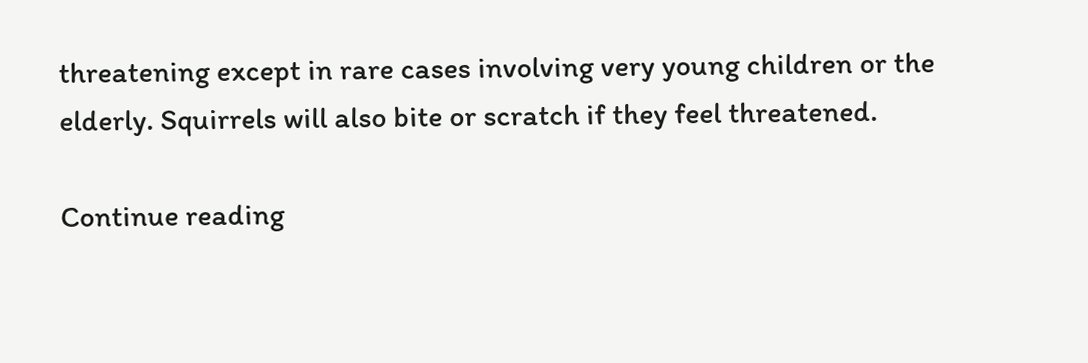threatening except in rare cases involving very young children or the elderly. Squirrels will also bite or scratch if they feel threatened.

Continue reading